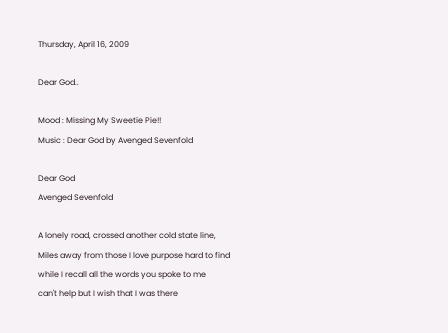Thursday, April 16, 2009

Dear God..

Mood : Missing My Sweetie Pie!!
Music : Dear God by Avenged Sevenfold

Dear God
Avenged Sevenfold

A lonely road, crossed another cold state line,
Miles away from those I love purpose hard to find
while I recall all the words you spoke to me
can't help but I wish that I was there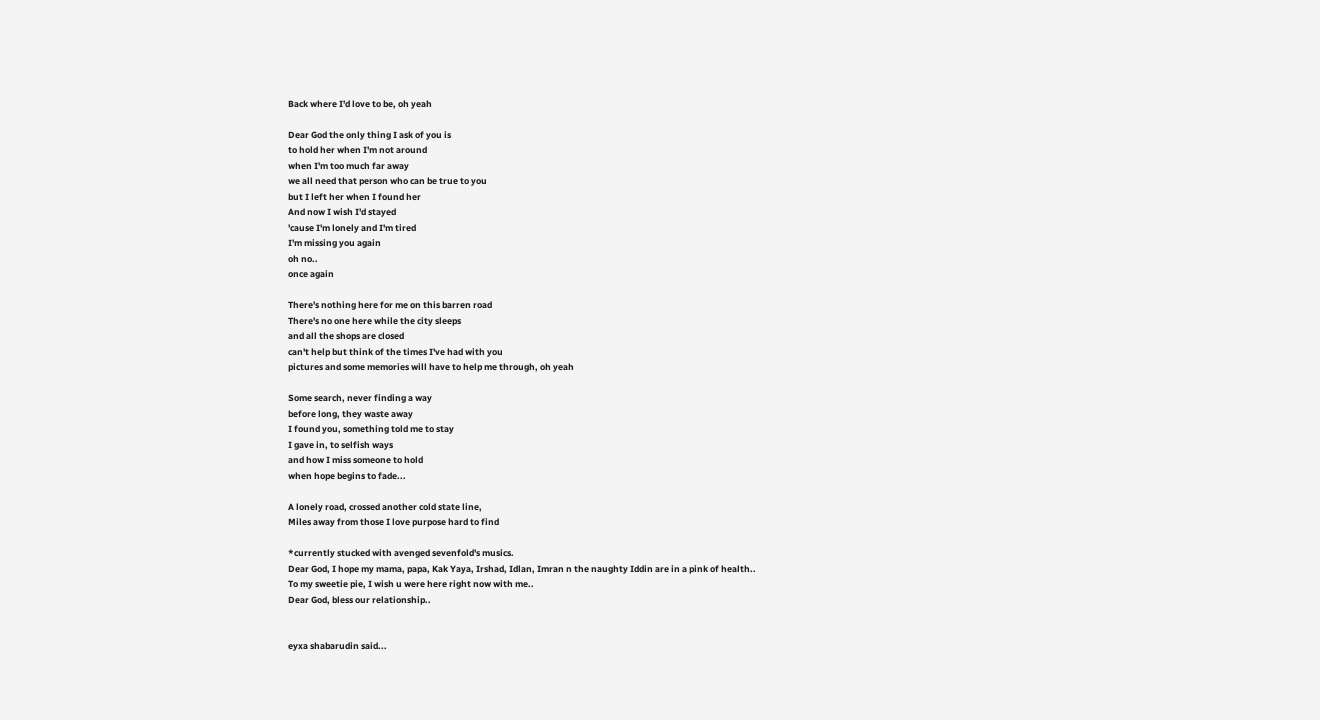Back where I'd love to be, oh yeah

Dear God the only thing I ask of you is
to hold her when I'm not around
when I'm too much far away
we all need that person who can be true to you
but I left her when I found her
And now I wish I'd stayed
'cause I'm lonely and I'm tired
I'm missing you again
oh no..
once again

There's nothing here for me on this barren road
There's no one here while the city sleeps
and all the shops are closed
can't help but think of the times I've had with you
pictures and some memories will have to help me through, oh yeah

Some search, never finding a way
before long, they waste away
I found you, something told me to stay
I gave in, to selfish ways
and how I miss someone to hold
when hope begins to fade...

A lonely road, crossed another cold state line,
Miles away from those I love purpose hard to find

*currently stucked with avenged sevenfold's musics.
Dear God, I hope my mama, papa, Kak Yaya, Irshad, Idlan, Imran n the naughty Iddin are in a pink of health..
To my sweetie pie, I wish u were here right now with me..
Dear God, bless our relationship..


eyxa shabarudin said...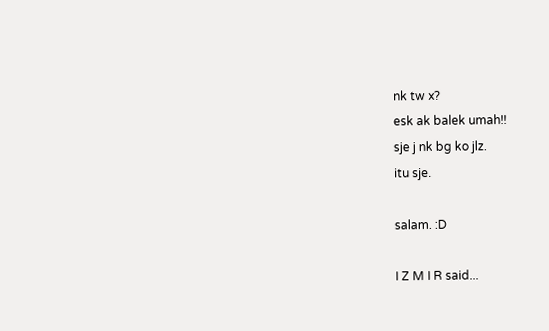nk tw x?
esk ak balek umah!!
sje j nk bg ko jlz.
itu sje.

salam. :D

I Z M I R said...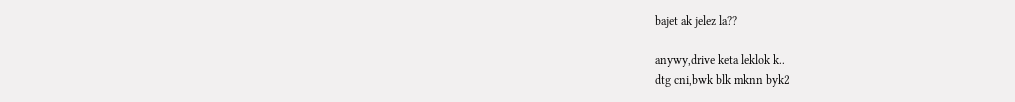bajet ak jelez la??

anywy,drive keta leklok k..
dtg cni,bwk blk mknn byk2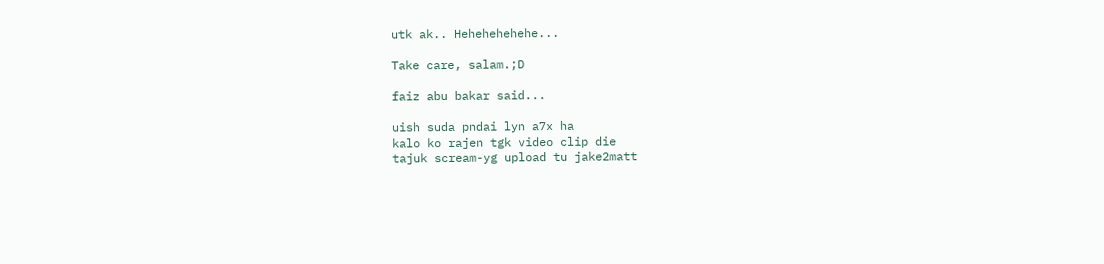utk ak.. Hehehehehehe...

Take care, salam.;D

faiz abu bakar said...

uish suda pndai lyn a7x ha
kalo ko rajen tgk video clip die
tajuk scream-yg upload tu jake2matt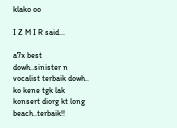klako oo

I Z M I R said...

a7x best dowh..sinister n vocalist terbaik dowh..
ko kene tgk lak konsert diorg kt long beach..terbaik!!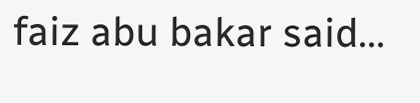faiz abu bakar said...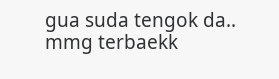gua suda tengok da..
mmg terbaekk